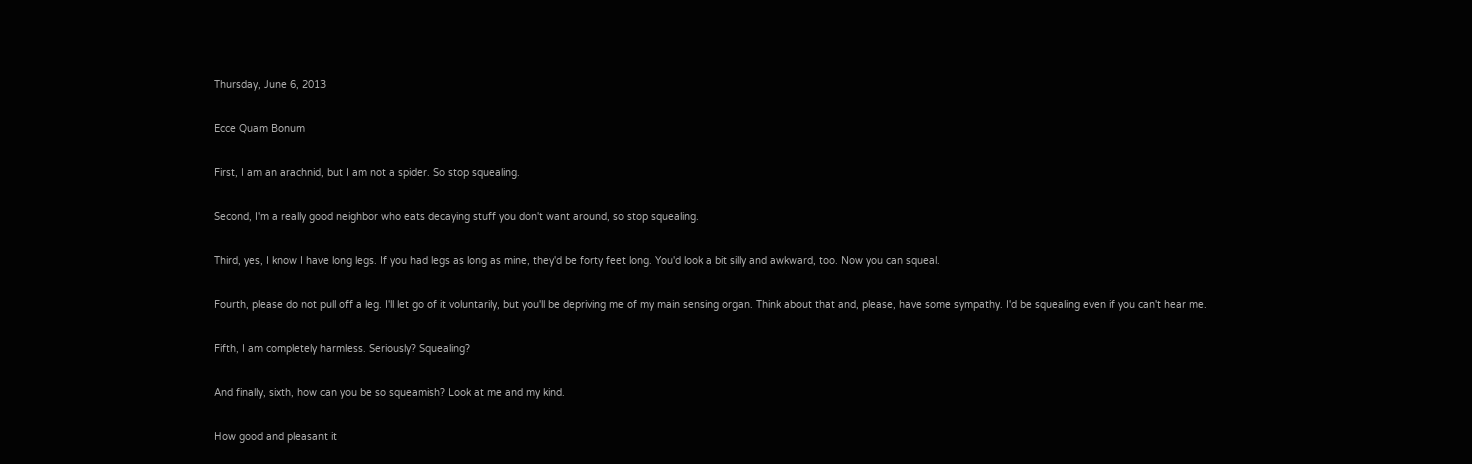Thursday, June 6, 2013

Ecce Quam Bonum

First, I am an arachnid, but I am not a spider. So stop squealing.

Second, I'm a really good neighbor who eats decaying stuff you don't want around, so stop squealing.

Third, yes, I know I have long legs. If you had legs as long as mine, they'd be forty feet long. You'd look a bit silly and awkward, too. Now you can squeal.

Fourth, please do not pull off a leg. I'll let go of it voluntarily, but you'll be depriving me of my main sensing organ. Think about that and, please, have some sympathy. I'd be squealing even if you can't hear me.

Fifth, I am completely harmless. Seriously? Squealing?

And finally, sixth, how can you be so squeamish? Look at me and my kind.

How good and pleasant it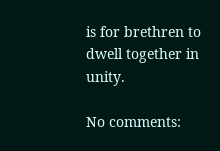is for brethren to dwell together in unity.

No comments: